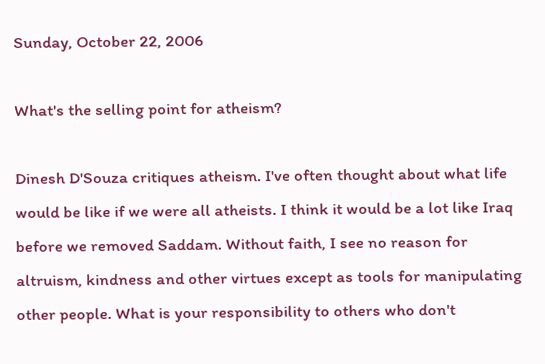Sunday, October 22, 2006

What's the selling point for atheism?

Dinesh D'Souza critiques atheism. I've often thought about what life would be like if we were all atheists. I think it would be a lot like Iraq before we removed Saddam. Without faith, I see no reason for altruism, kindness and other virtues except as tools for manipulating other people. What is your responsibility to others who don't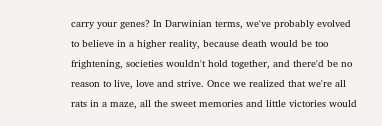carry your genes? In Darwinian terms, we've probably evolved to believe in a higher reality, because death would be too frightening, societies wouldn't hold together, and there'd be no reason to live, love and strive. Once we realized that we're all rats in a maze, all the sweet memories and little victories would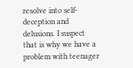resolve into self-deception and delusions. I suspect that is why we have a problem with teenager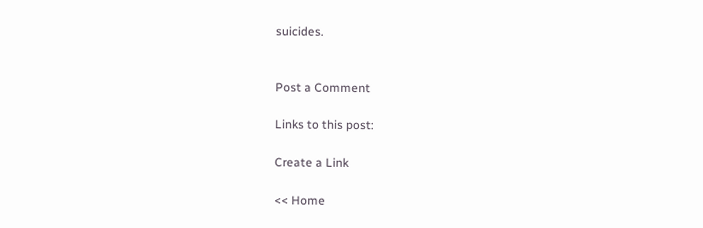suicides.


Post a Comment

Links to this post:

Create a Link

<< Home